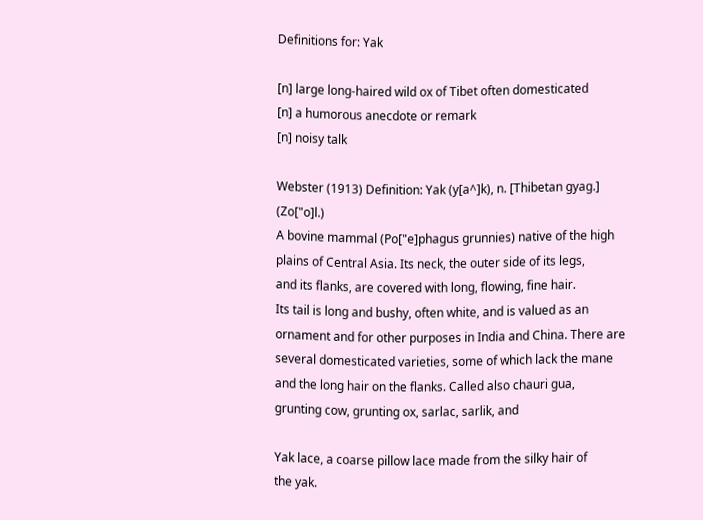Definitions for: Yak

[n] large long-haired wild ox of Tibet often domesticated
[n] a humorous anecdote or remark
[n] noisy talk

Webster (1913) Definition: Yak (y[a^]k), n. [Thibetan gyag.] (Zo["o]l.)
A bovine mammal (Po["e]phagus grunnies) native of the high
plains of Central Asia. Its neck, the outer side of its legs,
and its flanks, are covered with long, flowing, fine hair.
Its tail is long and bushy, often white, and is valued as an
ornament and for other purposes in India and China. There are
several domesticated varieties, some of which lack the mane
and the long hair on the flanks. Called also chauri gua,
grunting cow, grunting ox, sarlac, sarlik, and

Yak lace, a coarse pillow lace made from the silky hair of
the yak.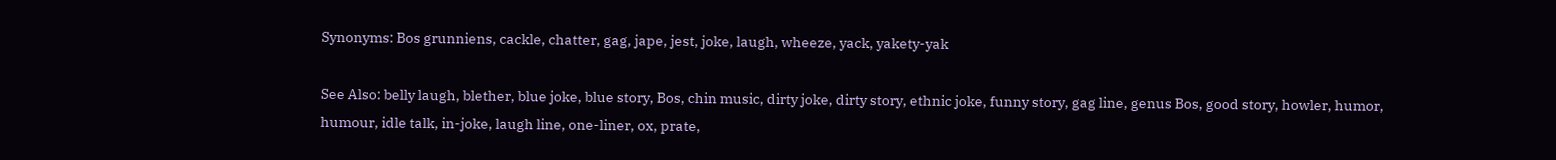Synonyms: Bos grunniens, cackle, chatter, gag, jape, jest, joke, laugh, wheeze, yack, yakety-yak

See Also: belly laugh, blether, blue joke, blue story, Bos, chin music, dirty joke, dirty story, ethnic joke, funny story, gag line, genus Bos, good story, howler, humor, humour, idle talk, in-joke, laugh line, one-liner, ox, prate,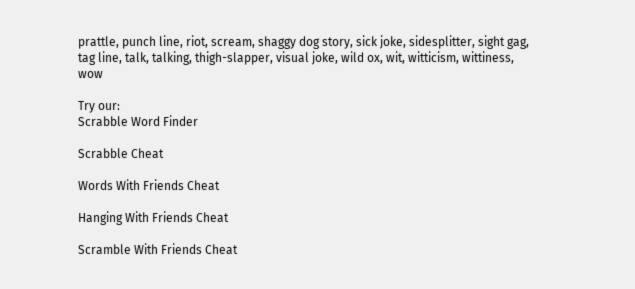prattle, punch line, riot, scream, shaggy dog story, sick joke, sidesplitter, sight gag, tag line, talk, talking, thigh-slapper, visual joke, wild ox, wit, witticism, wittiness, wow

Try our:
Scrabble Word Finder

Scrabble Cheat

Words With Friends Cheat

Hanging With Friends Cheat

Scramble With Friends Cheat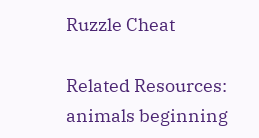Ruzzle Cheat

Related Resources:
animals beginning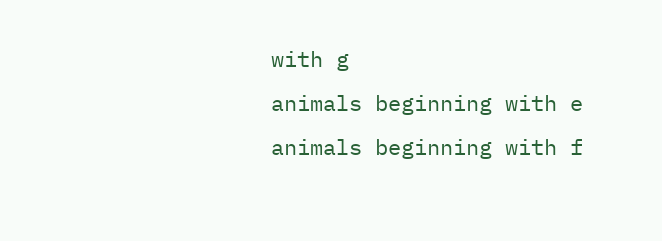with g
animals beginning with e
animals beginning with f